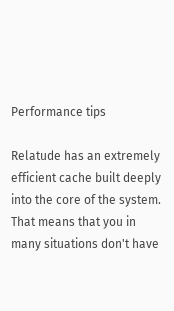Performance tips

Relatude has an extremely efficient cache built deeply into the core of the system. That means that you in many situations don't have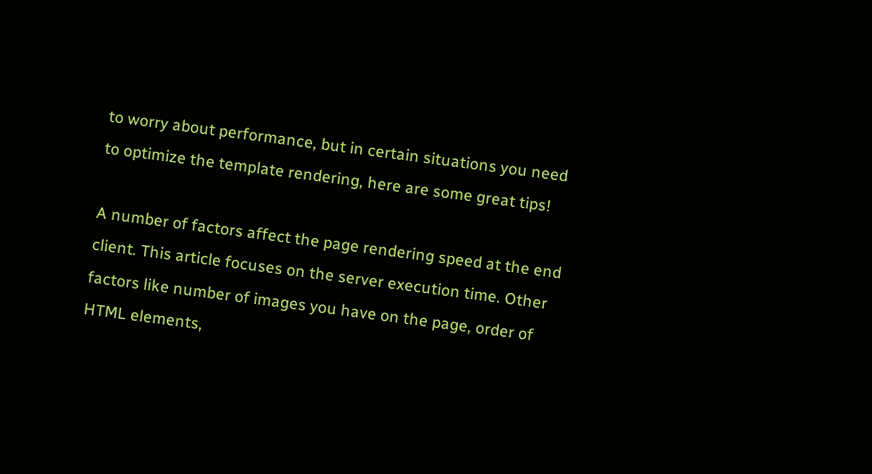to worry about performance, but in certain situations you need to optimize the template rendering, here are some great tips!

A number of factors affect the page rendering speed at the end client. This article focuses on the server execution time. Other factors like number of images you have on the page, order of HTML elements,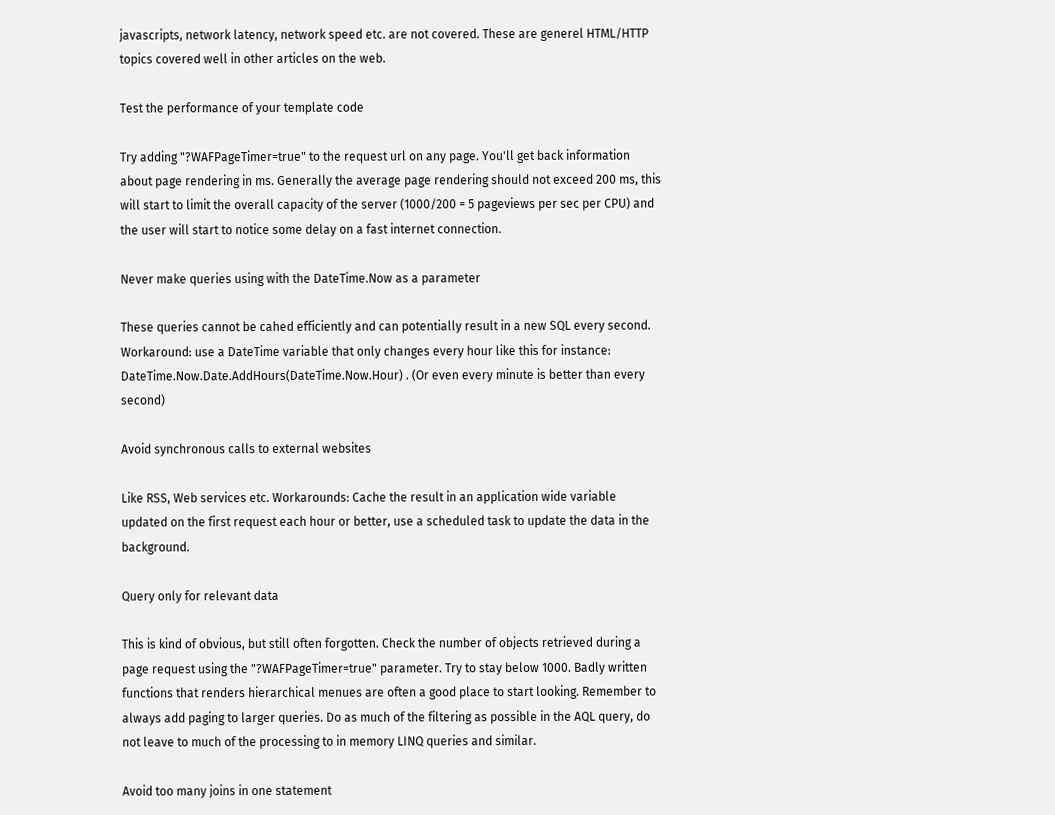javascripts, network latency, network speed etc. are not covered. These are generel HTML/HTTP topics covered well in other articles on the web.

Test the performance of your template code

Try adding "?WAFPageTimer=true" to the request url on any page. You'll get back information about page rendering in ms. Generally the average page rendering should not exceed 200 ms, this will start to limit the overall capacity of the server (1000/200 = 5 pageviews per sec per CPU) and the user will start to notice some delay on a fast internet connection.

Never make queries using with the DateTime.Now as a parameter

These queries cannot be cahed efficiently and can potentially result in a new SQL every second. Workaround: use a DateTime variable that only changes every hour like this for instance: DateTime.Now.Date.AddHours(DateTime.Now.Hour) . (Or even every minute is better than every second)

Avoid synchronous calls to external websites

Like RSS, Web services etc. Workarounds: Cache the result in an application wide variable updated on the first request each hour or better, use a scheduled task to update the data in the background.

Query only for relevant data

This is kind of obvious, but still often forgotten. Check the number of objects retrieved during a page request using the "?WAFPageTimer=true" parameter. Try to stay below 1000. Badly written functions that renders hierarchical menues are often a good place to start looking. Remember to always add paging to larger queries. Do as much of the filtering as possible in the AQL query, do not leave to much of the processing to in memory LINQ queries and similar.

Avoid too many joins in one statement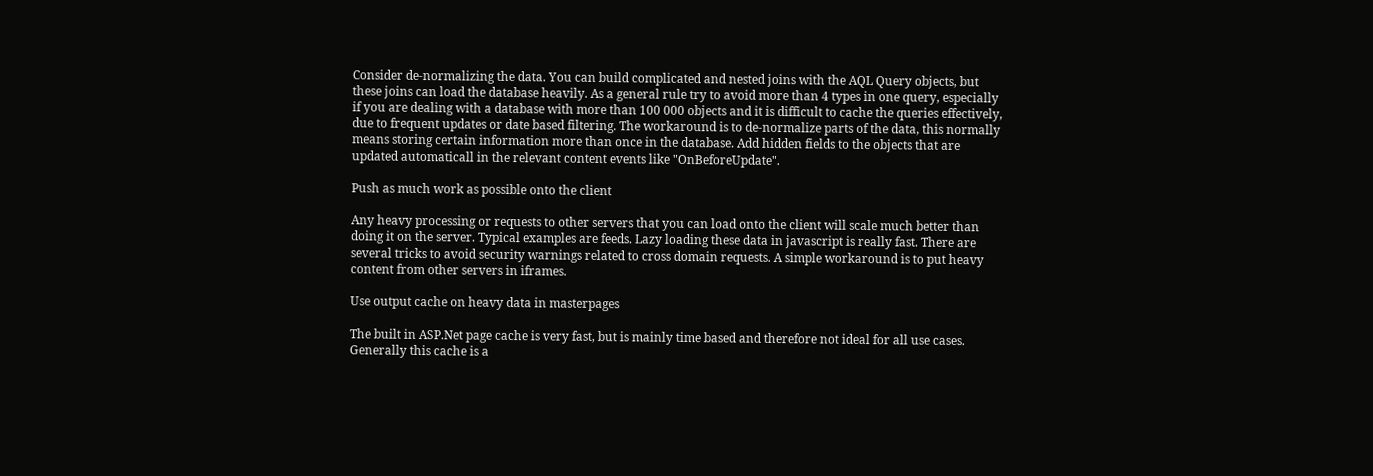Consider de-normalizing the data. You can build complicated and nested joins with the AQL Query objects, but these joins can load the database heavily. As a general rule try to avoid more than 4 types in one query, especially if you are dealing with a database with more than 100 000 objects and it is difficult to cache the queries effectively, due to frequent updates or date based filtering. The workaround is to de-normalize parts of the data, this normally means storing certain information more than once in the database. Add hidden fields to the objects that are updated automaticall in the relevant content events like "OnBeforeUpdate".

Push as much work as possible onto the client

Any heavy processing or requests to other servers that you can load onto the client will scale much better than doing it on the server. Typical examples are feeds. Lazy loading these data in javascript is really fast. There are several tricks to avoid security warnings related to cross domain requests. A simple workaround is to put heavy content from other servers in iframes.

Use output cache on heavy data in masterpages

The built in ASP.Net page cache is very fast, but is mainly time based and therefore not ideal for all use cases. Generally this cache is a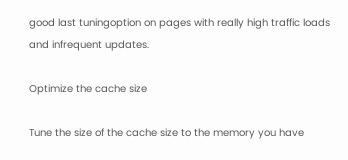good last tuningoption on pages with really high traffic loads and infrequent updates.

Optimize the cache size

Tune the size of the cache size to the memory you have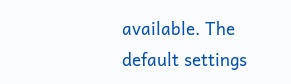available. The default settings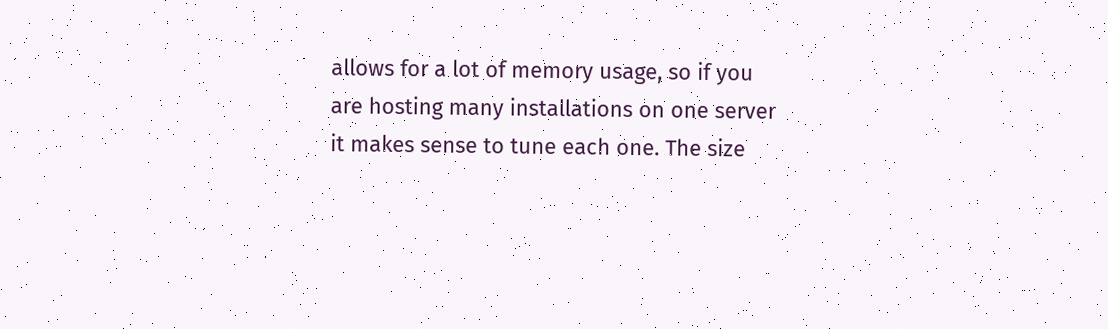allows for a lot of memory usage, so if you are hosting many installations on one server it makes sense to tune each one. The size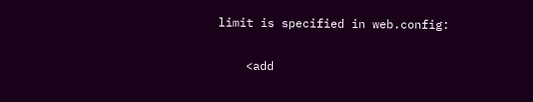limit is specified in web.config:

    <add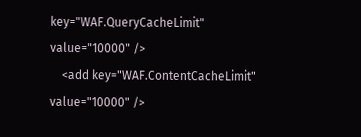key="WAF.QueryCacheLimit" value="10000" />
    <add key="WAF.ContentCacheLimit" value="10000" />